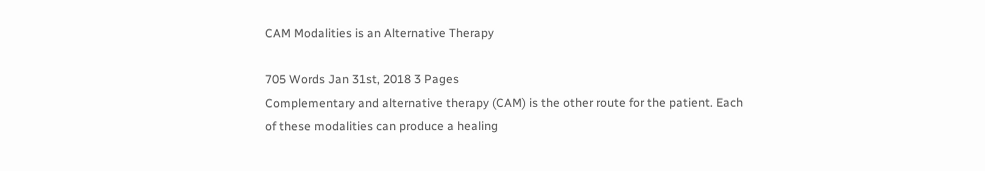CAM Modalities is an Alternative Therapy

705 Words Jan 31st, 2018 3 Pages
Complementary and alternative therapy (CAM) is the other route for the patient. Each of these modalities can produce a healing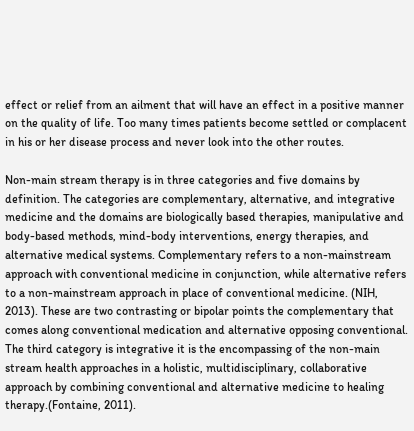effect or relief from an ailment that will have an effect in a positive manner on the quality of life. Too many times patients become settled or complacent in his or her disease process and never look into the other routes.

Non-main stream therapy is in three categories and five domains by definition. The categories are complementary, alternative, and integrative medicine and the domains are biologically based therapies, manipulative and body-based methods, mind-body interventions, energy therapies, and alternative medical systems. Complementary refers to a non-mainstream approach with conventional medicine in conjunction, while alternative refers to a non-mainstream approach in place of conventional medicine. (NIH, 2013). These are two contrasting or bipolar points the complementary that comes along conventional medication and alternative opposing conventional. The third category is integrative it is the encompassing of the non-main stream health approaches in a holistic, multidisciplinary, collaborative approach by combining conventional and alternative medicine to healing therapy.(Fontaine, 2011).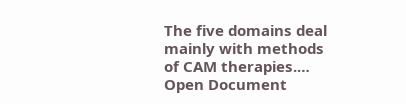The five domains deal mainly with methods of CAM therapies.…
Open Document